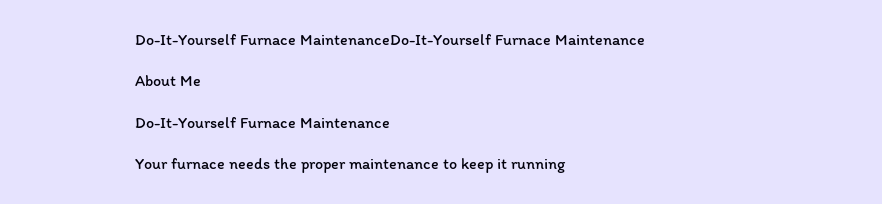Do-It-Yourself Furnace MaintenanceDo-It-Yourself Furnace Maintenance

About Me

Do-It-Yourself Furnace Maintenance

Your furnace needs the proper maintenance to keep it running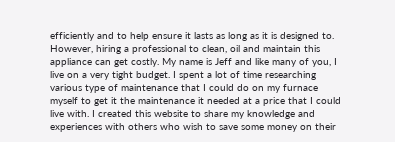efficiently and to help ensure it lasts as long as it is designed to. However, hiring a professional to clean, oil and maintain this appliance can get costly. My name is Jeff and like many of you, I live on a very tight budget. I spent a lot of time researching various type of maintenance that I could do on my furnace myself to get it the maintenance it needed at a price that I could live with. I created this website to share my knowledge and experiences with others who wish to save some money on their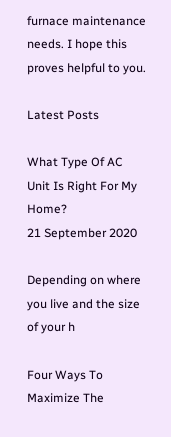furnace maintenance needs. I hope this proves helpful to you.

Latest Posts

What Type Of AC Unit Is Right For My Home?
21 September 2020

Depending on where you live and the size of your h

Four Ways To Maximize The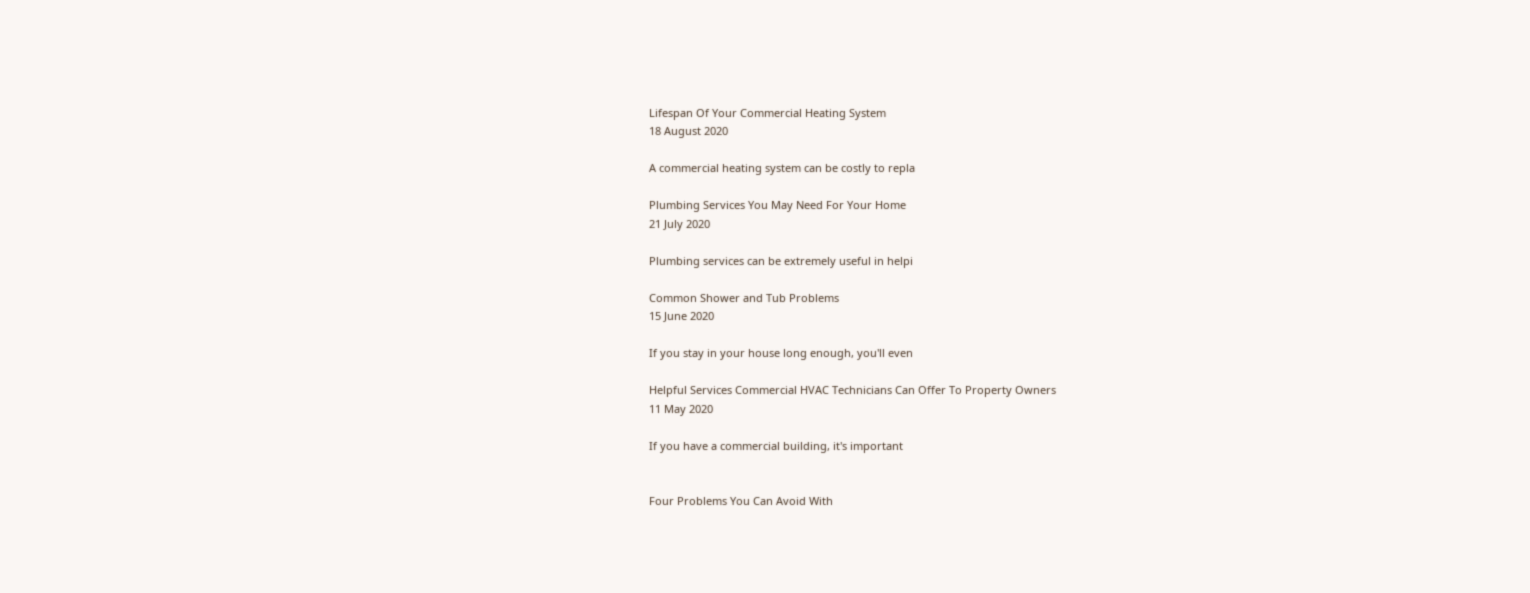Lifespan Of Your Commercial Heating System
18 August 2020

A commercial heating system can be costly to repla

Plumbing Services You May Need For Your Home
21 July 2020

Plumbing services can be extremely useful in helpi

Common Shower and Tub Problems
15 June 2020

If you stay in your house long enough, you'll even

Helpful Services Commercial HVAC Technicians Can Offer To Property Owners
11 May 2020

If you have a commercial building, it's important


Four Problems You Can Avoid With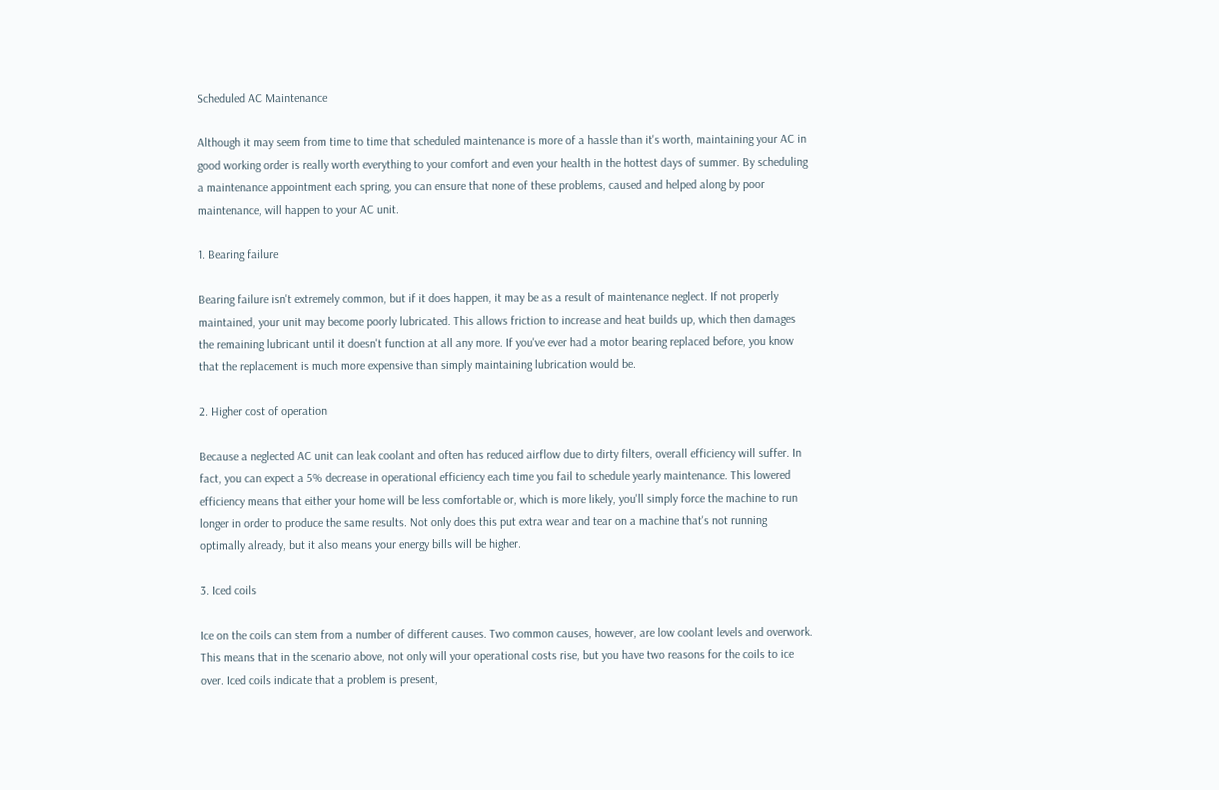Scheduled AC Maintenance

Although it may seem from time to time that scheduled maintenance is more of a hassle than it's worth, maintaining your AC in good working order is really worth everything to your comfort and even your health in the hottest days of summer. By scheduling a maintenance appointment each spring, you can ensure that none of these problems, caused and helped along by poor maintenance, will happen to your AC unit.

1. Bearing failure

Bearing failure isn't extremely common, but if it does happen, it may be as a result of maintenance neglect. If not properly maintained, your unit may become poorly lubricated. This allows friction to increase and heat builds up, which then damages the remaining lubricant until it doesn't function at all any more. If you've ever had a motor bearing replaced before, you know that the replacement is much more expensive than simply maintaining lubrication would be.

2. Higher cost of operation

Because a neglected AC unit can leak coolant and often has reduced airflow due to dirty filters, overall efficiency will suffer. In fact, you can expect a 5% decrease in operational efficiency each time you fail to schedule yearly maintenance. This lowered efficiency means that either your home will be less comfortable or, which is more likely, you'll simply force the machine to run longer in order to produce the same results. Not only does this put extra wear and tear on a machine that's not running optimally already, but it also means your energy bills will be higher.

3. Iced coils

Ice on the coils can stem from a number of different causes. Two common causes, however, are low coolant levels and overwork. This means that in the scenario above, not only will your operational costs rise, but you have two reasons for the coils to ice over. Iced coils indicate that a problem is present,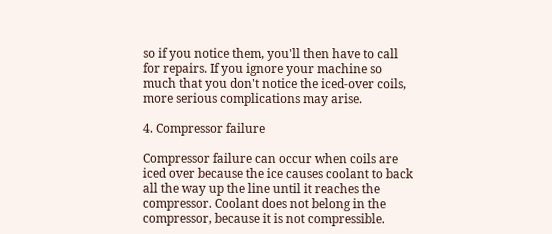so if you notice them, you'll then have to call for repairs. If you ignore your machine so much that you don't notice the iced-over coils, more serious complications may arise.

4. Compressor failure

Compressor failure can occur when coils are iced over because the ice causes coolant to back all the way up the line until it reaches the compressor. Coolant does not belong in the compressor, because it is not compressible.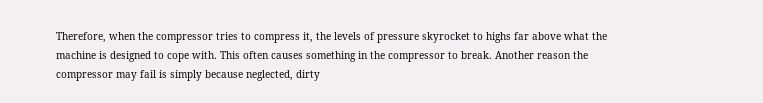Therefore, when the compressor tries to compress it, the levels of pressure skyrocket to highs far above what the machine is designed to cope with. This often causes something in the compressor to break. Another reason the compressor may fail is simply because neglected, dirty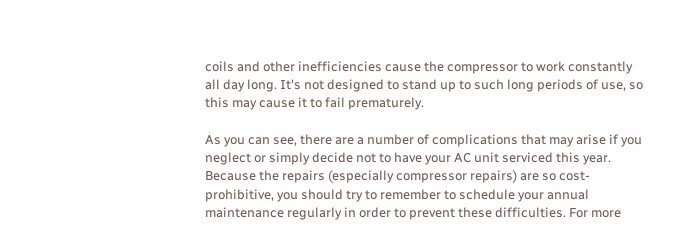coils and other inefficiencies cause the compressor to work constantly all day long. It's not designed to stand up to such long periods of use, so this may cause it to fail prematurely.

As you can see, there are a number of complications that may arise if you neglect or simply decide not to have your AC unit serviced this year. Because the repairs (especially compressor repairs) are so cost-prohibitive, you should try to remember to schedule your annual maintenance regularly in order to prevent these difficulties. For more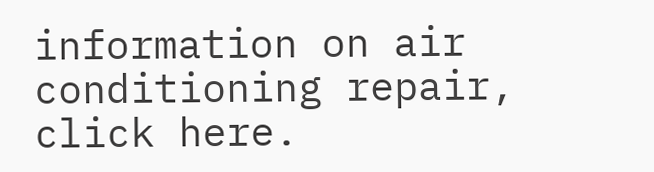information on air conditioning repair, click here.